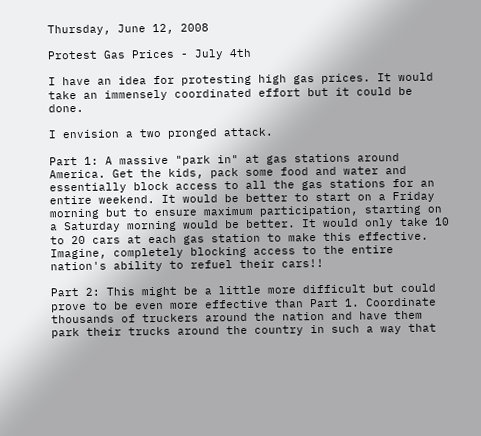Thursday, June 12, 2008

Protest Gas Prices - July 4th

I have an idea for protesting high gas prices. It would take an immensely coordinated effort but it could be done.

I envision a two pronged attack.

Part 1: A massive "park in" at gas stations around America. Get the kids, pack some food and water and essentially block access to all the gas stations for an entire weekend. It would be better to start on a Friday morning but to ensure maximum participation, starting on a Saturday morning would be better. It would only take 10 to 20 cars at each gas station to make this effective. Imagine, completely blocking access to the entire nation's ability to refuel their cars!!

Part 2: This might be a little more difficult but could prove to be even more effective than Part 1. Coordinate thousands of truckers around the nation and have them park their trucks around the country in such a way that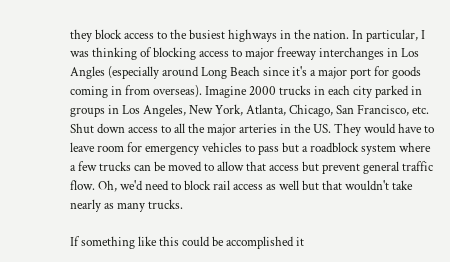they block access to the busiest highways in the nation. In particular, I was thinking of blocking access to major freeway interchanges in Los Angles (especially around Long Beach since it's a major port for goods coming in from overseas). Imagine 2000 trucks in each city parked in groups in Los Angeles, New York, Atlanta, Chicago, San Francisco, etc. Shut down access to all the major arteries in the US. They would have to leave room for emergency vehicles to pass but a roadblock system where a few trucks can be moved to allow that access but prevent general traffic flow. Oh, we'd need to block rail access as well but that wouldn't take nearly as many trucks.

If something like this could be accomplished it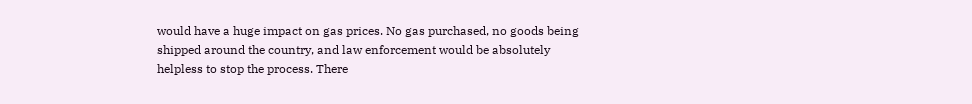would have a huge impact on gas prices. No gas purchased, no goods being shipped around the country, and law enforcement would be absolutely helpless to stop the process. There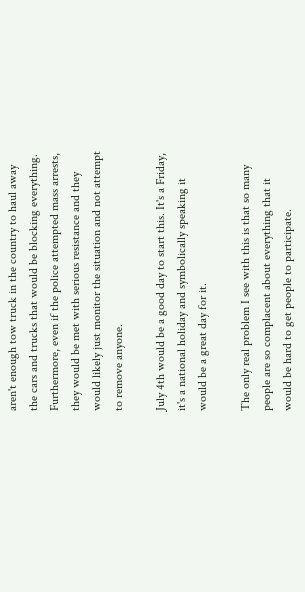aren't enough tow truck in the country to haul away the cars and trucks that would be blocking everything. Furthermore, even if the police attempted mass arrests, they would be met with serious resistance and they would likely just monitor the situation and not attempt to remove anyone.

July 4th would be a good day to start this. It's a Friday, it's a national holiday and symbolically speaking it would be a great day for it.

The only real problem I see with this is that so many people are so complacent about everything that it would be hard to get people to participate.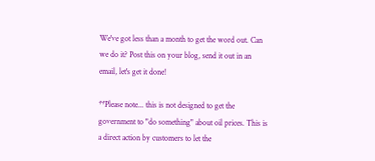We've got less than a month to get the word out. Can we do it? Post this on your blog, send it out in an email, let's get it done!

**Please note... this is not designed to get the government to "do something" about oil prices. This is a direct action by customers to let the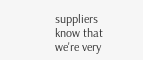suppliers know that we're very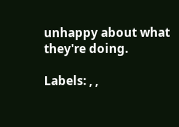unhappy about what they're doing.

Labels: , ,